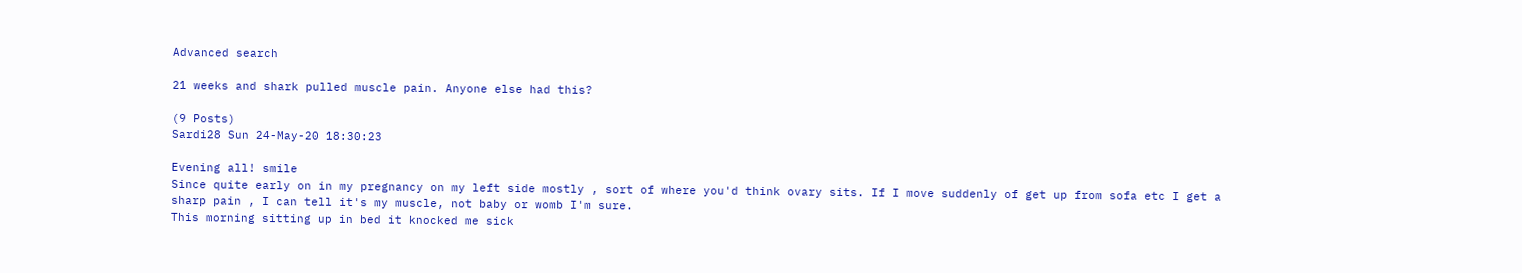Advanced search

21 weeks and shark pulled muscle pain. Anyone else had this?

(9 Posts)
Sardi28 Sun 24-May-20 18:30:23

Evening all! smile
Since quite early on in my pregnancy on my left side mostly , sort of where you'd think ovary sits. If I move suddenly of get up from sofa etc I get a sharp pain , I can tell it's my muscle, not baby or womb I'm sure.
This morning sitting up in bed it knocked me sick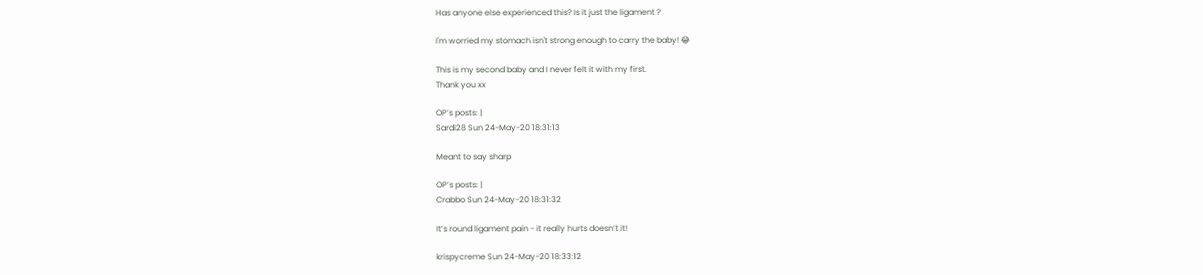Has anyone else experienced this? Is it just the ligament ?

I'm worried my stomach isn't strong enough to carry the baby! 😂

This is my second baby and I never felt it with my first.
Thank you xx

OP’s posts: |
Sardi28 Sun 24-May-20 18:31:13

Meant to say sharp

OP’s posts: |
Crabbo Sun 24-May-20 18:31:32

It’s round ligament pain - it really hurts doesn’t it!

krispycreme Sun 24-May-20 18:33:12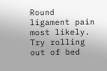Round ligament pain most likely. Try rolling out of bed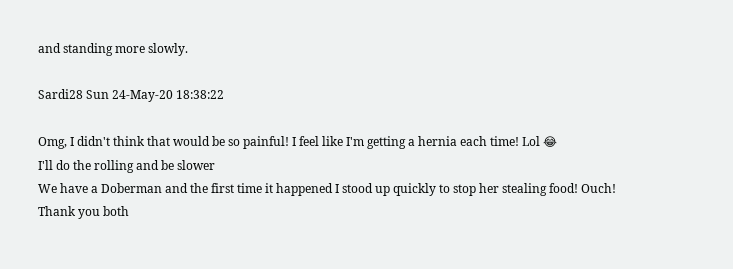and standing more slowly.

Sardi28 Sun 24-May-20 18:38:22

Omg, I didn't think that would be so painful! I feel like I'm getting a hernia each time! Lol 😂
I'll do the rolling and be slower
We have a Doberman and the first time it happened I stood up quickly to stop her stealing food! Ouch!
Thank you both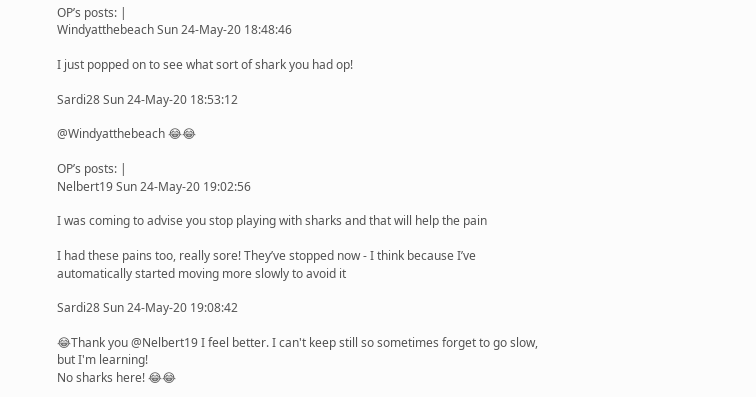OP’s posts: |
Windyatthebeach Sun 24-May-20 18:48:46

I just popped on to see what sort of shark you had op!

Sardi28 Sun 24-May-20 18:53:12

@Windyatthebeach 😂😂

OP’s posts: |
Nelbert19 Sun 24-May-20 19:02:56

I was coming to advise you stop playing with sharks and that will help the pain

I had these pains too, really sore! They’ve stopped now - I think because I’ve automatically started moving more slowly to avoid it

Sardi28 Sun 24-May-20 19:08:42

😂Thank you @Nelbert19 I feel better. I can't keep still so sometimes forget to go slow, but I'm learning!
No sharks here! 😂😂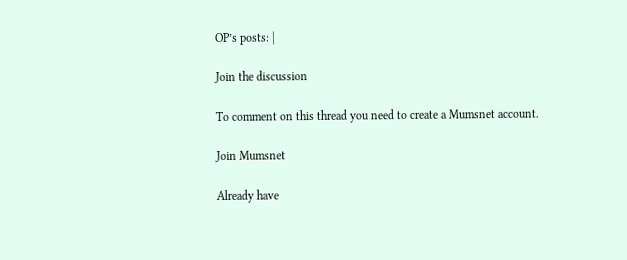OP’s posts: |

Join the discussion

To comment on this thread you need to create a Mumsnet account.

Join Mumsnet

Already have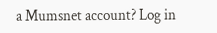a Mumsnet account? Log in